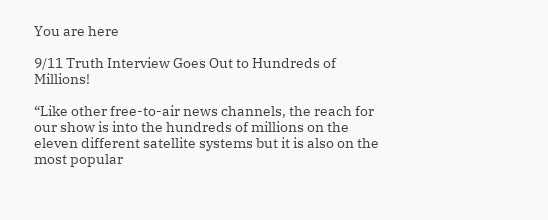You are here

9/11 Truth Interview Goes Out to Hundreds of Millions!

“Like other free-to-air news channels, the reach for our show is into the hundreds of millions on the eleven different satellite systems but it is also on the most popular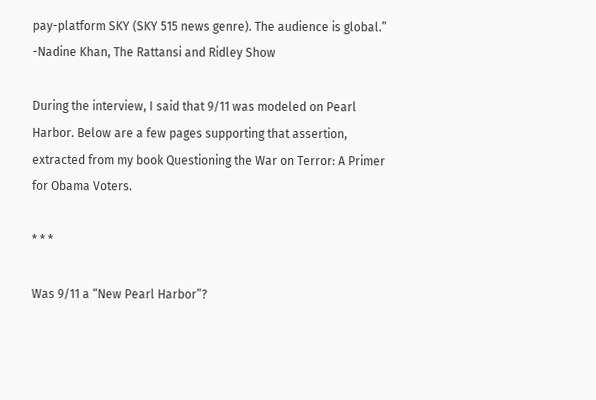pay-platform SKY (SKY 515 news genre). The audience is global.” -Nadine Khan, The Rattansi and Ridley Show

During the interview, I said that 9/11 was modeled on Pearl Harbor. Below are a few pages supporting that assertion, extracted from my book Questioning the War on Terror: A Primer for Obama Voters.

* * *

Was 9/11 a “New Pearl Harbor”?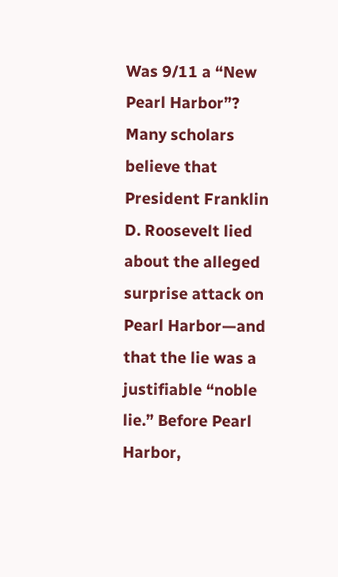Was 9/11 a “New Pearl Harbor”? Many scholars believe that President Franklin D. Roosevelt lied about the alleged surprise attack on Pearl Harbor—and that the lie was a justifiable “noble lie.” Before Pearl Harbor,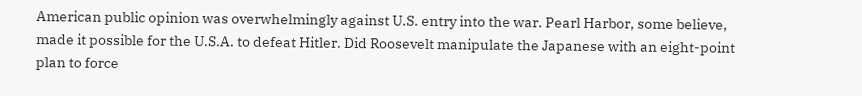American public opinion was overwhelmingly against U.S. entry into the war. Pearl Harbor, some believe, made it possible for the U.S.A. to defeat Hitler. Did Roosevelt manipulate the Japanese with an eight-point plan to force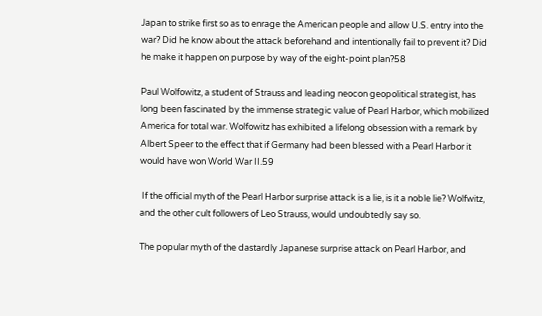Japan to strike first so as to enrage the American people and allow U.S. entry into the war? Did he know about the attack beforehand and intentionally fail to prevent it? Did he make it happen on purpose by way of the eight-point plan?58

Paul Wolfowitz, a student of Strauss and leading neocon geopolitical strategist, has long been fascinated by the immense strategic value of Pearl Harbor, which mobilized America for total war. Wolfowitz has exhibited a lifelong obsession with a remark by Albert Speer to the effect that if Germany had been blessed with a Pearl Harbor it would have won World War II.59

 If the official myth of the Pearl Harbor surprise attack is a lie, is it a noble lie? Wolfwitz, and the other cult followers of Leo Strauss, would undoubtedly say so.

The popular myth of the dastardly Japanese surprise attack on Pearl Harbor, and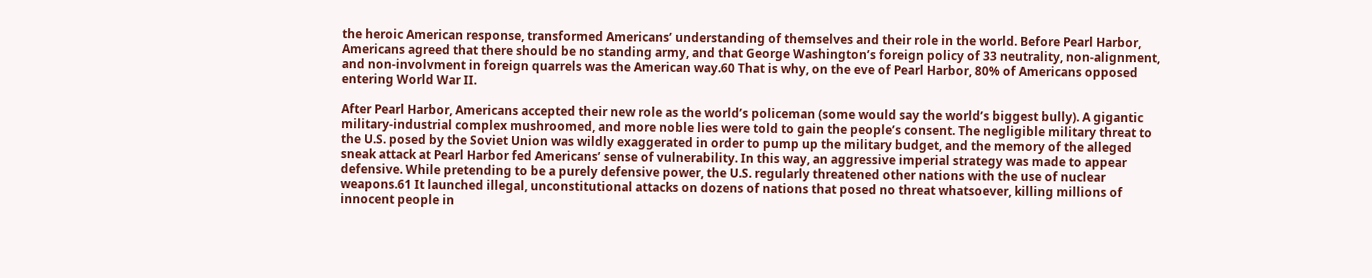the heroic American response, transformed Americans’ understanding of themselves and their role in the world. Before Pearl Harbor, Americans agreed that there should be no standing army, and that George Washington’s foreign policy of 33 neutrality, non-alignment, and non-involvment in foreign quarrels was the American way.60 That is why, on the eve of Pearl Harbor, 80% of Americans opposed entering World War II.

After Pearl Harbor, Americans accepted their new role as the world’s policeman (some would say the world’s biggest bully). A gigantic military-industrial complex mushroomed, and more noble lies were told to gain the people’s consent. The negligible military threat to the U.S. posed by the Soviet Union was wildly exaggerated in order to pump up the military budget, and the memory of the alleged sneak attack at Pearl Harbor fed Americans’ sense of vulnerability. In this way, an aggressive imperial strategy was made to appear defensive. While pretending to be a purely defensive power, the U.S. regularly threatened other nations with the use of nuclear weapons.61 It launched illegal, unconstitutional attacks on dozens of nations that posed no threat whatsoever, killing millions of innocent people in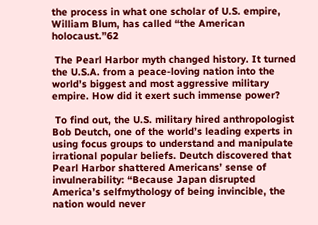the process in what one scholar of U.S. empire, William Blum, has called “the American holocaust.”62

 The Pearl Harbor myth changed history. It turned the U.S.A. from a peace-loving nation into the world’s biggest and most aggressive military empire. How did it exert such immense power?

 To find out, the U.S. military hired anthropologist Bob Deutch, one of the world’s leading experts in using focus groups to understand and manipulate irrational popular beliefs. Deutch discovered that Pearl Harbor shattered Americans’ sense of invulnerability: “Because Japan disrupted America’s selfmythology of being invincible, the nation would never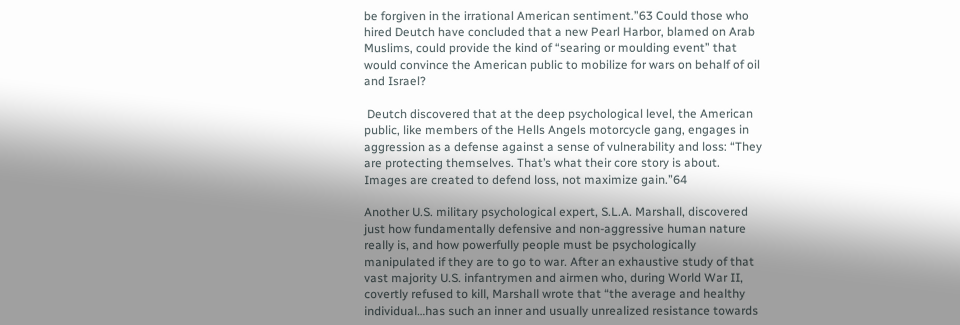be forgiven in the irrational American sentiment.”63 Could those who hired Deutch have concluded that a new Pearl Harbor, blamed on Arab Muslims, could provide the kind of “searing or moulding event” that would convince the American public to mobilize for wars on behalf of oil and Israel?

 Deutch discovered that at the deep psychological level, the American public, like members of the Hells Angels motorcycle gang, engages in aggression as a defense against a sense of vulnerability and loss: “They are protecting themselves. That’s what their core story is about. Images are created to defend loss, not maximize gain.”64

Another U.S. military psychological expert, S.L.A. Marshall, discovered just how fundamentally defensive and non-aggressive human nature really is, and how powerfully people must be psychologically manipulated if they are to go to war. After an exhaustive study of that vast majority U.S. infantrymen and airmen who, during World War II, covertly refused to kill, Marshall wrote that “the average and healthy individual…has such an inner and usually unrealized resistance towards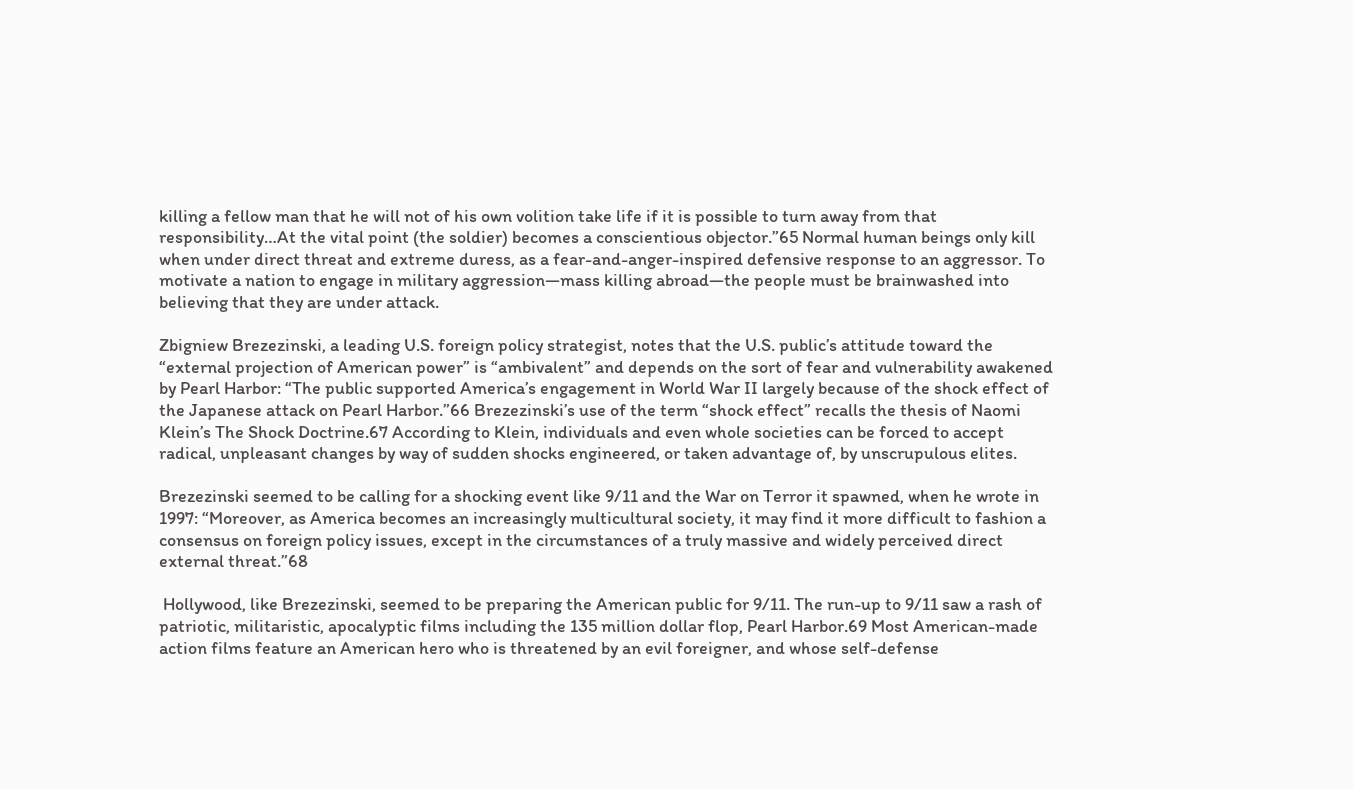killing a fellow man that he will not of his own volition take life if it is possible to turn away from that responsibility…At the vital point (the soldier) becomes a conscientious objector.”65 Normal human beings only kill when under direct threat and extreme duress, as a fear-and-anger-inspired defensive response to an aggressor. To motivate a nation to engage in military aggression—mass killing abroad—the people must be brainwashed into believing that they are under attack.

Zbigniew Brezezinski, a leading U.S. foreign policy strategist, notes that the U.S. public’s attitude toward the “external projection of American power” is “ambivalent” and depends on the sort of fear and vulnerability awakened by Pearl Harbor: “The public supported America’s engagement in World War II largely because of the shock effect of the Japanese attack on Pearl Harbor.”66 Brezezinski’s use of the term “shock effect” recalls the thesis of Naomi Klein’s The Shock Doctrine.67 According to Klein, individuals and even whole societies can be forced to accept radical, unpleasant changes by way of sudden shocks engineered, or taken advantage of, by unscrupulous elites.

Brezezinski seemed to be calling for a shocking event like 9/11 and the War on Terror it spawned, when he wrote in 1997: “Moreover, as America becomes an increasingly multicultural society, it may find it more difficult to fashion a consensus on foreign policy issues, except in the circumstances of a truly massive and widely perceived direct external threat.”68

 Hollywood, like Brezezinski, seemed to be preparing the American public for 9/11. The run-up to 9/11 saw a rash of patriotic, militaristic, apocalyptic films including the 135 million dollar flop, Pearl Harbor.69 Most American-made action films feature an American hero who is threatened by an evil foreigner, and whose self-defense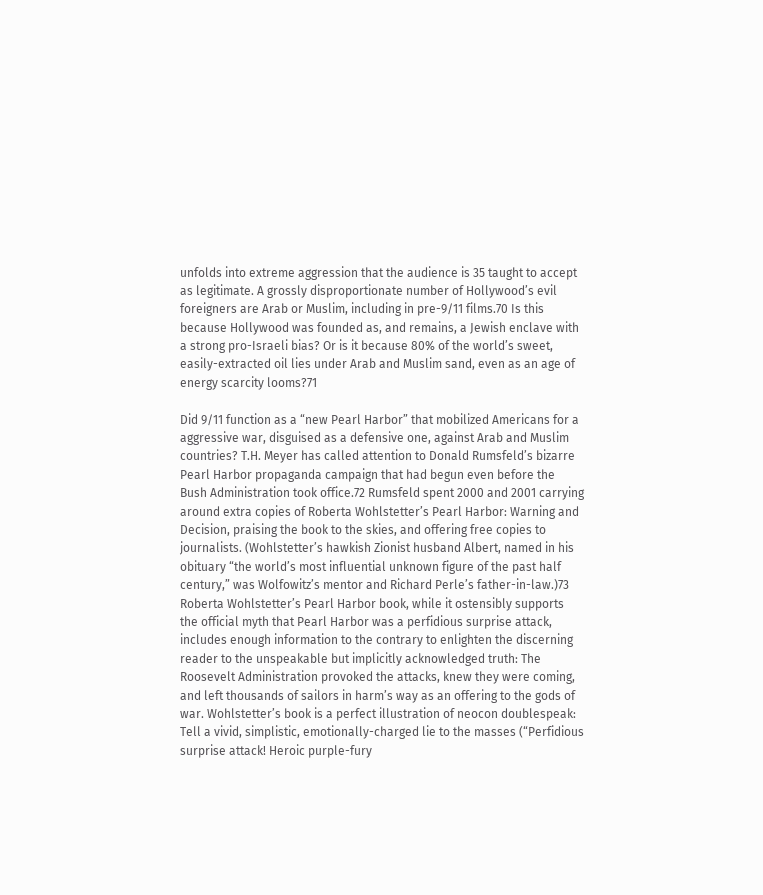unfolds into extreme aggression that the audience is 35 taught to accept as legitimate. A grossly disproportionate number of Hollywood’s evil foreigners are Arab or Muslim, including in pre-9/11 films.70 Is this because Hollywood was founded as, and remains, a Jewish enclave with a strong pro-Israeli bias? Or is it because 80% of the world’s sweet, easily-extracted oil lies under Arab and Muslim sand, even as an age of energy scarcity looms?71

Did 9/11 function as a “new Pearl Harbor” that mobilized Americans for a aggressive war, disguised as a defensive one, against Arab and Muslim countries? T.H. Meyer has called attention to Donald Rumsfeld’s bizarre Pearl Harbor propaganda campaign that had begun even before the Bush Administration took office.72 Rumsfeld spent 2000 and 2001 carrying around extra copies of Roberta Wohlstetter’s Pearl Harbor: Warning and Decision, praising the book to the skies, and offering free copies to journalists. (Wohlstetter’s hawkish Zionist husband Albert, named in his obituary “the world’s most influential unknown figure of the past half century,” was Wolfowitz’s mentor and Richard Perle’s father-in-law.)73 Roberta Wohlstetter’s Pearl Harbor book, while it ostensibly supports the official myth that Pearl Harbor was a perfidious surprise attack, includes enough information to the contrary to enlighten the discerning reader to the unspeakable but implicitly acknowledged truth: The Roosevelt Administration provoked the attacks, knew they were coming, and left thousands of sailors in harm’s way as an offering to the gods of war. Wohlstetter’s book is a perfect illustration of neocon doublespeak: Tell a vivid, simplistic, emotionally-charged lie to the masses (“Perfidious surprise attack! Heroic purple-fury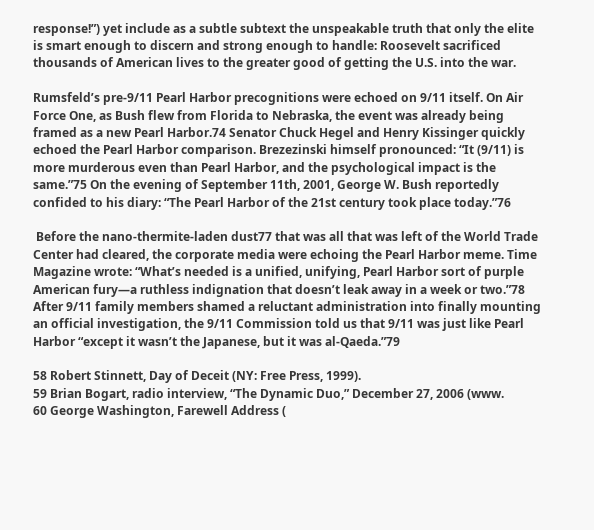response!”) yet include as a subtle subtext the unspeakable truth that only the elite is smart enough to discern and strong enough to handle: Roosevelt sacrificed thousands of American lives to the greater good of getting the U.S. into the war.

Rumsfeld’s pre-9/11 Pearl Harbor precognitions were echoed on 9/11 itself. On Air Force One, as Bush flew from Florida to Nebraska, the event was already being framed as a new Pearl Harbor.74 Senator Chuck Hegel and Henry Kissinger quickly echoed the Pearl Harbor comparison. Brezezinski himself pronounced: “It (9/11) is more murderous even than Pearl Harbor, and the psychological impact is the same.”75 On the evening of September 11th, 2001, George W. Bush reportedly confided to his diary: “The Pearl Harbor of the 21st century took place today.”76

 Before the nano-thermite-laden dust77 that was all that was left of the World Trade Center had cleared, the corporate media were echoing the Pearl Harbor meme. Time Magazine wrote: “What’s needed is a unified, unifying, Pearl Harbor sort of purple American fury—a ruthless indignation that doesn’t leak away in a week or two.”78 After 9/11 family members shamed a reluctant administration into finally mounting an official investigation, the 9/11 Commission told us that 9/11 was just like Pearl Harbor “except it wasn’t the Japanese, but it was al-Qaeda.”79

58 Robert Stinnett, Day of Deceit (NY: Free Press, 1999).
59 Brian Bogart, radio interview, “The Dynamic Duo,” December 27, 2006 (www.
60 George Washington, Farewell Address (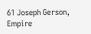61 Joseph Gerson, Empire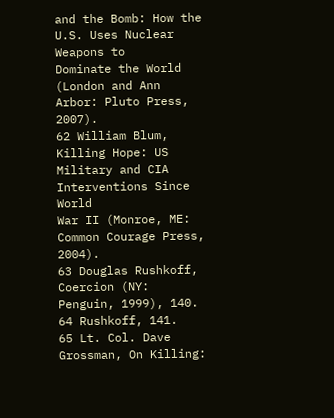and the Bomb: How the U.S. Uses Nuclear Weapons to
Dominate the World (London and Ann Arbor: Pluto Press, 2007).
62 William Blum, Killing Hope: US Military and CIA Interventions Since World
War II (Monroe, ME: Common Courage Press, 2004).
63 Douglas Rushkoff, Coercion (NY: Penguin, 1999), 140.
64 Rushkoff, 141.
65 Lt. Col. Dave Grossman, On Killing: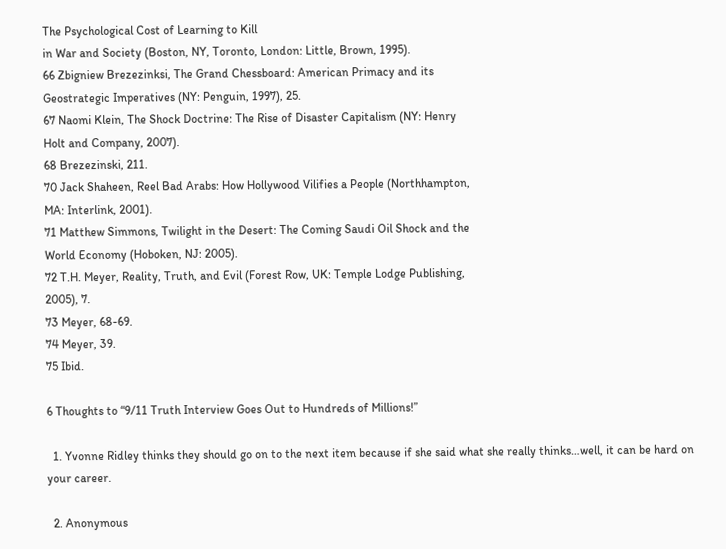The Psychological Cost of Learning to Kill
in War and Society (Boston, NY, Toronto, London: Little, Brown, 1995).
66 Zbigniew Brezezinksi, The Grand Chessboard: American Primacy and its
Geostrategic Imperatives (NY: Penguin, 1997), 25.
67 Naomi Klein, The Shock Doctrine: The Rise of Disaster Capitalism (NY: Henry
Holt and Company, 2007).
68 Brezezinski, 211.
70 Jack Shaheen, Reel Bad Arabs: How Hollywood Vilifies a People (Northhampton,
MA: Interlink, 2001).
71 Matthew Simmons, Twilight in the Desert: The Coming Saudi Oil Shock and the
World Economy (Hoboken, NJ: 2005).
72 T.H. Meyer, Reality, Truth, and Evil (Forest Row, UK: Temple Lodge Publishing,
2005), 7.
73 Meyer, 68-69.
74 Meyer, 39.
75 Ibid.

6 Thoughts to “9/11 Truth Interview Goes Out to Hundreds of Millions!”

  1. Yvonne Ridley thinks they should go on to the next item because if she said what she really thinks…well, it can be hard on your career.

  2. Anonymous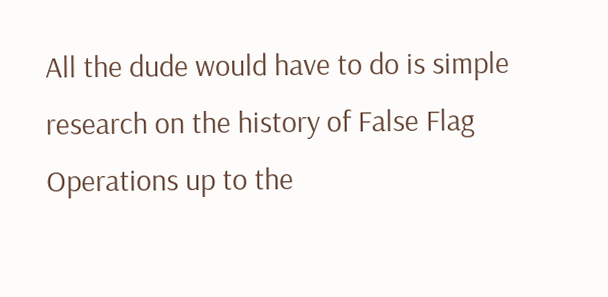All the dude would have to do is simple research on the history of False Flag Operations up to the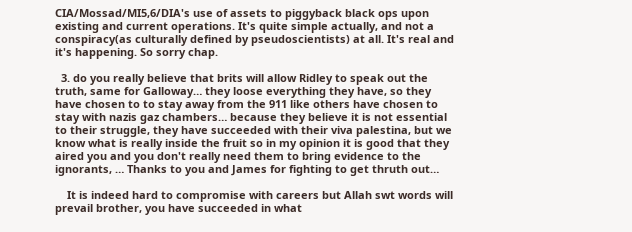CIA/Mossad/MI5,6/DIA's use of assets to piggyback black ops upon existing and current operations. It's quite simple actually, and not a conspiracy(as culturally defined by pseudoscientists) at all. It's real and it's happening. So sorry chap.

  3. do you really believe that brits will allow Ridley to speak out the truth, same for Galloway… they loose everything they have, so they have chosen to to stay away from the 911 like others have chosen to stay with nazis gaz chambers… because they believe it is not essential to their struggle, they have succeeded with their viva palestina, but we know what is really inside the fruit so in my opinion it is good that they aired you and you don't really need them to bring evidence to the ignorants, … Thanks to you and James for fighting to get thruth out…

    It is indeed hard to compromise with careers but Allah swt words will prevail brother, you have succeeded in what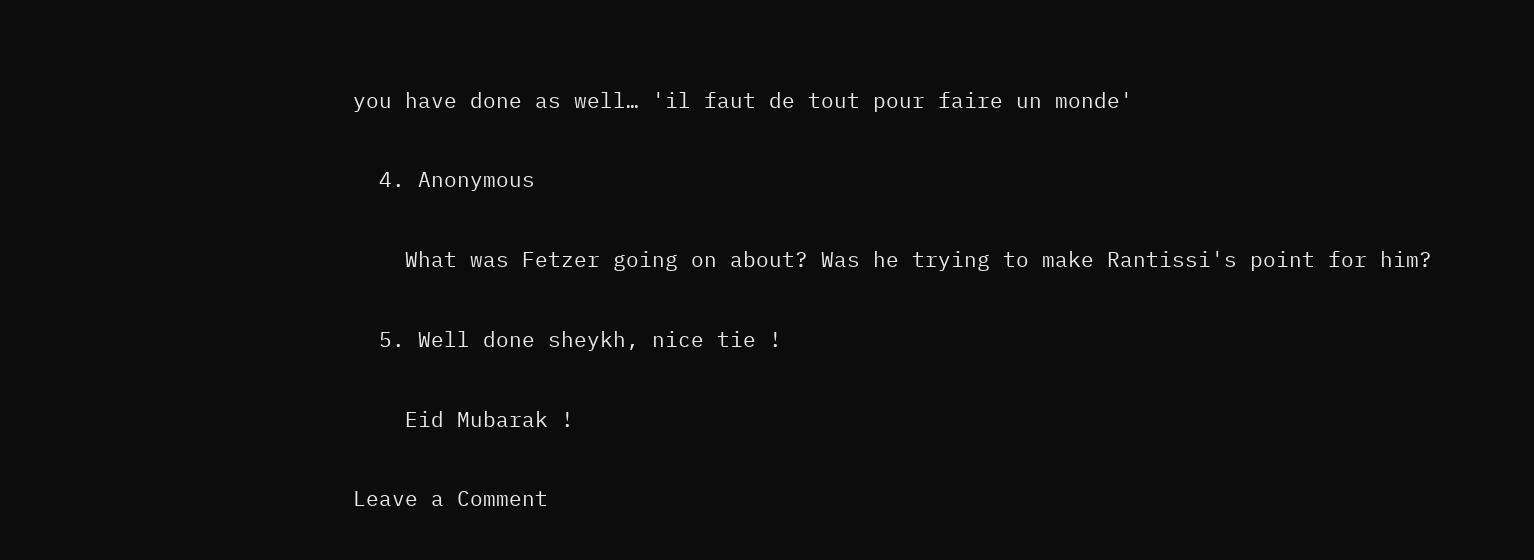you have done as well… 'il faut de tout pour faire un monde'

  4. Anonymous

    What was Fetzer going on about? Was he trying to make Rantissi's point for him?

  5. Well done sheykh, nice tie !

    Eid Mubarak !

Leave a Comment